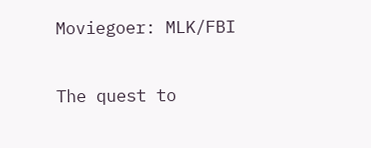Moviegoer: MLK/FBI

The quest to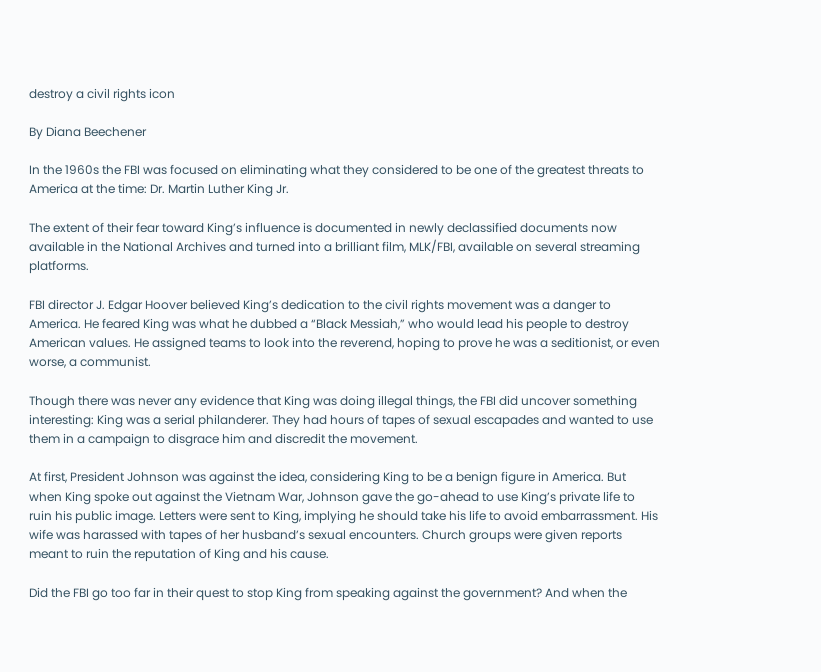destroy a civil rights icon

By Diana Beechener

In the 1960s the FBI was focused on eliminating what they considered to be one of the greatest threats to America at the time: Dr. Martin Luther King Jr.

The extent of their fear toward King’s influence is documented in newly declassified documents now available in the National Archives and turned into a brilliant film, MLK/FBI, available on several streaming platforms.

FBI director J. Edgar Hoover believed King’s dedication to the civil rights movement was a danger to America. He feared King was what he dubbed a “Black Messiah,” who would lead his people to destroy American values. He assigned teams to look into the reverend, hoping to prove he was a seditionist, or even worse, a communist.

Though there was never any evidence that King was doing illegal things, the FBI did uncover something interesting: King was a serial philanderer. They had hours of tapes of sexual escapades and wanted to use them in a campaign to disgrace him and discredit the movement.

At first, President Johnson was against the idea, considering King to be a benign figure in America. But when King spoke out against the Vietnam War, Johnson gave the go-ahead to use King’s private life to ruin his public image. Letters were sent to King, implying he should take his life to avoid embarrassment. His wife was harassed with tapes of her husband’s sexual encounters. Church groups were given reports meant to ruin the reputation of King and his cause.

Did the FBI go too far in their quest to stop King from speaking against the government? And when the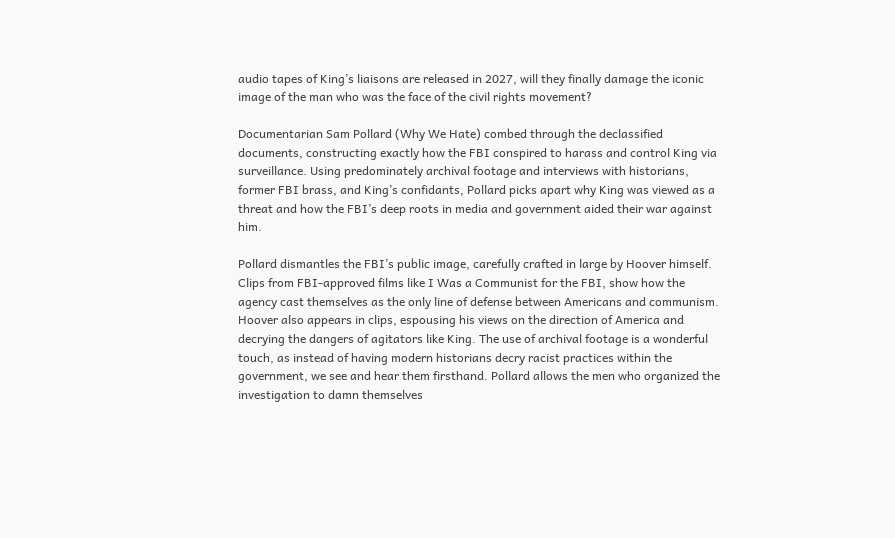audio tapes of King’s liaisons are released in 2027, will they finally damage the iconic image of the man who was the face of the civil rights movement?

Documentarian Sam Pollard (Why We Hate) combed through the declassified documents, constructing exactly how the FBI conspired to harass and control King via surveillance. Using predominately archival footage and interviews with historians, former FBI brass, and King’s confidants, Pollard picks apart why King was viewed as a threat and how the FBI’s deep roots in media and government aided their war against him.

Pollard dismantles the FBI’s public image, carefully crafted in large by Hoover himself. Clips from FBI-approved films like I Was a Communist for the FBI, show how the agency cast themselves as the only line of defense between Americans and communism. Hoover also appears in clips, espousing his views on the direction of America and decrying the dangers of agitators like King. The use of archival footage is a wonderful touch, as instead of having modern historians decry racist practices within the government, we see and hear them firsthand. Pollard allows the men who organized the investigation to damn themselves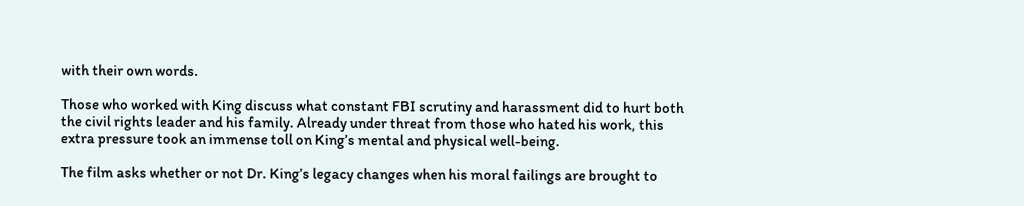with their own words.

Those who worked with King discuss what constant FBI scrutiny and harassment did to hurt both the civil rights leader and his family. Already under threat from those who hated his work, this extra pressure took an immense toll on King’s mental and physical well-being.

The film asks whether or not Dr. King’s legacy changes when his moral failings are brought to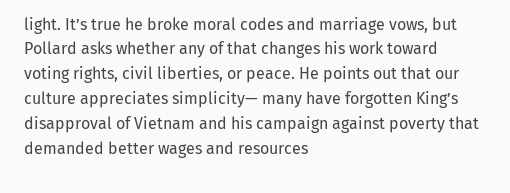light. It’s true he broke moral codes and marriage vows, but Pollard asks whether any of that changes his work toward voting rights, civil liberties, or peace. He points out that our culture appreciates simplicity— many have forgotten King’s disapproval of Vietnam and his campaign against poverty that demanded better wages and resources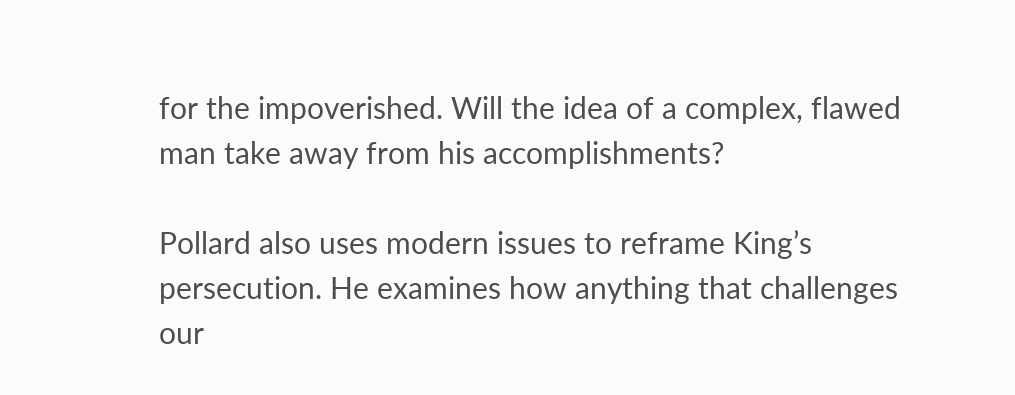for the impoverished. Will the idea of a complex, flawed man take away from his accomplishments?

Pollard also uses modern issues to reframe King’s persecution. He examines how anything that challenges our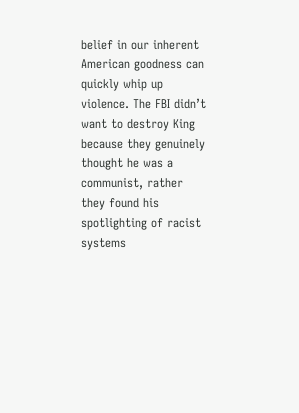belief in our inherent American goodness can quickly whip up violence. The FBI didn’t want to destroy King because they genuinely thought he was a communist, rather they found his spotlighting of racist systems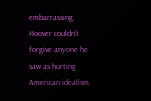embarrassing. Hoover couldn’t forgive anyone he saw as hurting American idealism.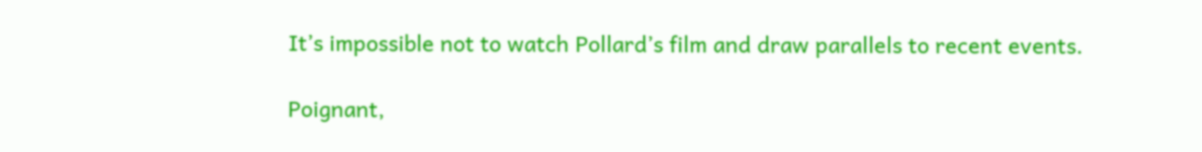It’s impossible not to watch Pollard’s film and draw parallels to recent events.

Poignant,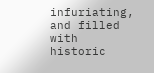infuriating, and filled with historic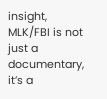insight, MLK/FBI is not just a documentary, it’s a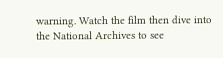warning. Watch the film then dive into the National Archives to see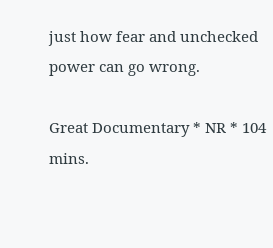just how fear and unchecked power can go wrong.

Great Documentary * NR * 104 mins.